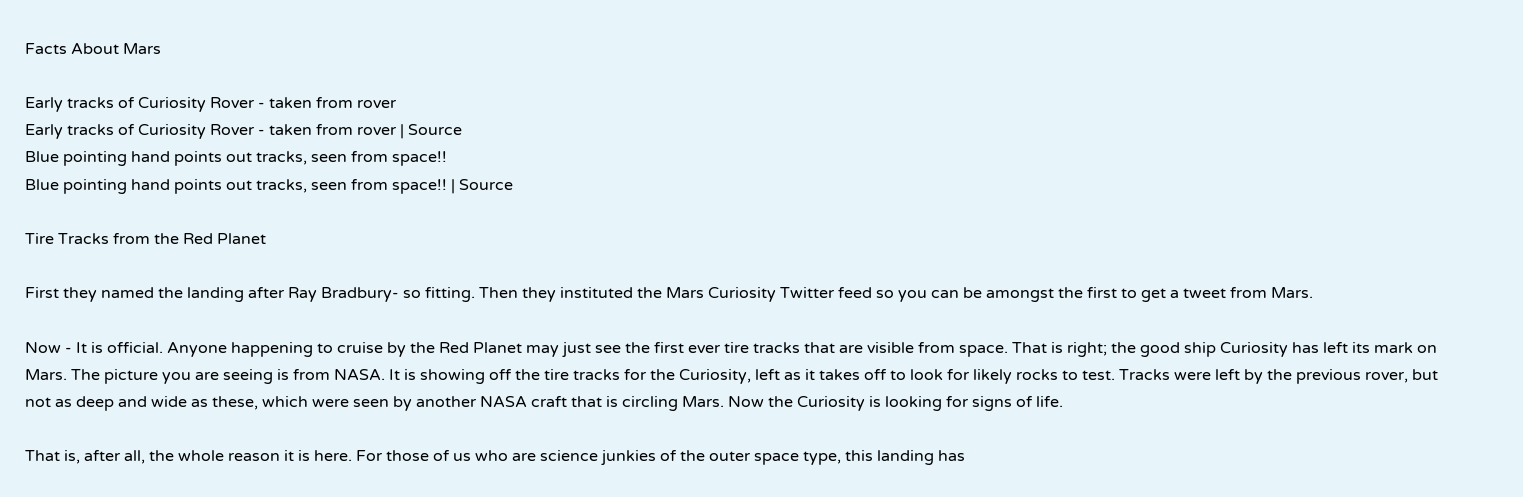Facts About Mars

Early tracks of Curiosity Rover - taken from rover
Early tracks of Curiosity Rover - taken from rover | Source
Blue pointing hand points out tracks, seen from space!!
Blue pointing hand points out tracks, seen from space!! | Source

Tire Tracks from the Red Planet

First they named the landing after Ray Bradbury- so fitting. Then they instituted the Mars Curiosity Twitter feed so you can be amongst the first to get a tweet from Mars.

Now - It is official. Anyone happening to cruise by the Red Planet may just see the first ever tire tracks that are visible from space. That is right; the good ship Curiosity has left its mark on Mars. The picture you are seeing is from NASA. It is showing off the tire tracks for the Curiosity, left as it takes off to look for likely rocks to test. Tracks were left by the previous rover, but not as deep and wide as these, which were seen by another NASA craft that is circling Mars. Now the Curiosity is looking for signs of life.

That is, after all, the whole reason it is here. For those of us who are science junkies of the outer space type, this landing has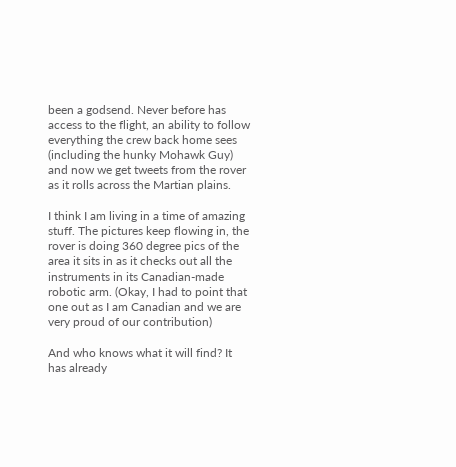been a godsend. Never before has access to the flight, an ability to follow everything the crew back home sees (including the hunky Mohawk Guy) and now we get tweets from the rover as it rolls across the Martian plains.

I think I am living in a time of amazing stuff. The pictures keep flowing in, the rover is doing 360 degree pics of the area it sits in as it checks out all the instruments in its Canadian-made robotic arm. (Okay, I had to point that one out as I am Canadian and we are very proud of our contribution)

And who knows what it will find? It has already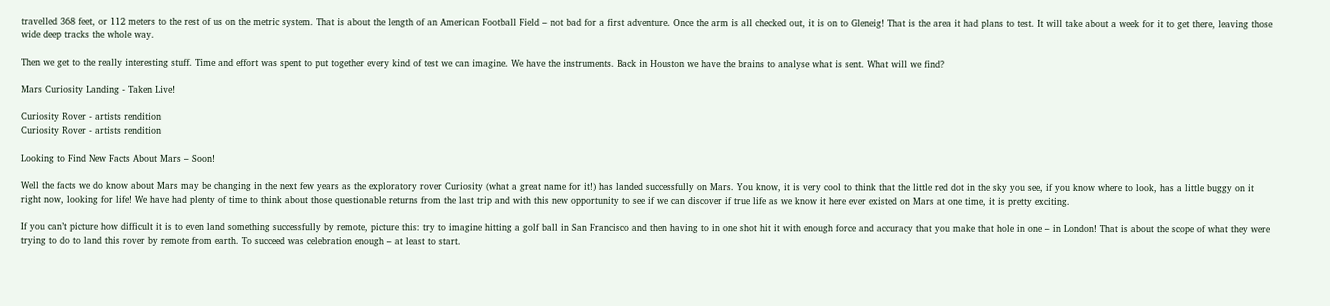travelled 368 feet, or 112 meters to the rest of us on the metric system. That is about the length of an American Football Field – not bad for a first adventure. Once the arm is all checked out, it is on to Gleneig! That is the area it had plans to test. It will take about a week for it to get there, leaving those wide deep tracks the whole way.

Then we get to the really interesting stuff. Time and effort was spent to put together every kind of test we can imagine. We have the instruments. Back in Houston we have the brains to analyse what is sent. What will we find?

Mars Curiosity Landing - Taken Live!

Curiosity Rover - artists rendition
Curiosity Rover - artists rendition

Looking to Find New Facts About Mars – Soon!

Well the facts we do know about Mars may be changing in the next few years as the exploratory rover Curiosity (what a great name for it!) has landed successfully on Mars. You know, it is very cool to think that the little red dot in the sky you see, if you know where to look, has a little buggy on it right now, looking for life! We have had plenty of time to think about those questionable returns from the last trip and with this new opportunity to see if we can discover if true life as we know it here ever existed on Mars at one time, it is pretty exciting.

If you can’t picture how difficult it is to even land something successfully by remote, picture this: try to imagine hitting a golf ball in San Francisco and then having to in one shot hit it with enough force and accuracy that you make that hole in one – in London! That is about the scope of what they were trying to do to land this rover by remote from earth. To succeed was celebration enough – at least to start.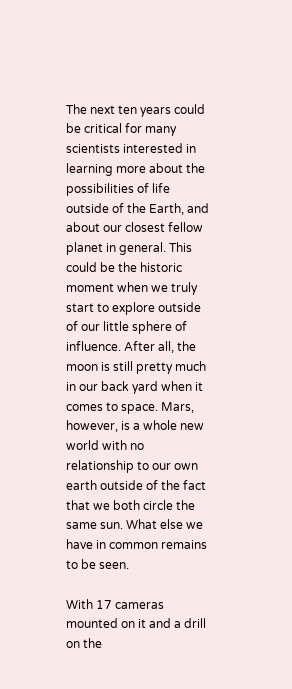The next ten years could be critical for many scientists interested in learning more about the possibilities of life outside of the Earth, and about our closest fellow planet in general. This could be the historic moment when we truly start to explore outside of our little sphere of influence. After all, the moon is still pretty much in our back yard when it comes to space. Mars, however, is a whole new world with no relationship to our own earth outside of the fact that we both circle the same sun. What else we have in common remains to be seen.

With 17 cameras mounted on it and a drill on the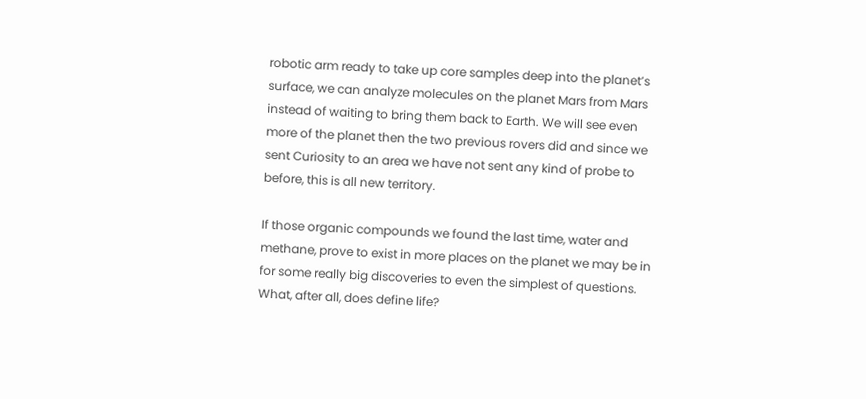robotic arm ready to take up core samples deep into the planet’s surface, we can analyze molecules on the planet Mars from Mars instead of waiting to bring them back to Earth. We will see even more of the planet then the two previous rovers did and since we sent Curiosity to an area we have not sent any kind of probe to before, this is all new territory.

If those organic compounds we found the last time, water and methane, prove to exist in more places on the planet we may be in for some really big discoveries to even the simplest of questions. What, after all, does define life?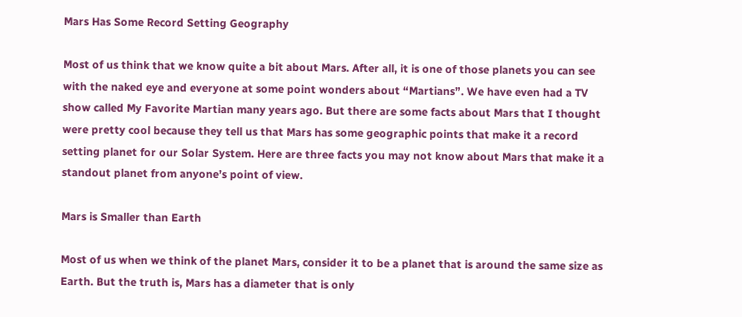Mars Has Some Record Setting Geography

Most of us think that we know quite a bit about Mars. After all, it is one of those planets you can see with the naked eye and everyone at some point wonders about “Martians”. We have even had a TV show called My Favorite Martian many years ago. But there are some facts about Mars that I thought were pretty cool because they tell us that Mars has some geographic points that make it a record setting planet for our Solar System. Here are three facts you may not know about Mars that make it a standout planet from anyone’s point of view.

Mars is Smaller than Earth

Most of us when we think of the planet Mars, consider it to be a planet that is around the same size as Earth. But the truth is, Mars has a diameter that is only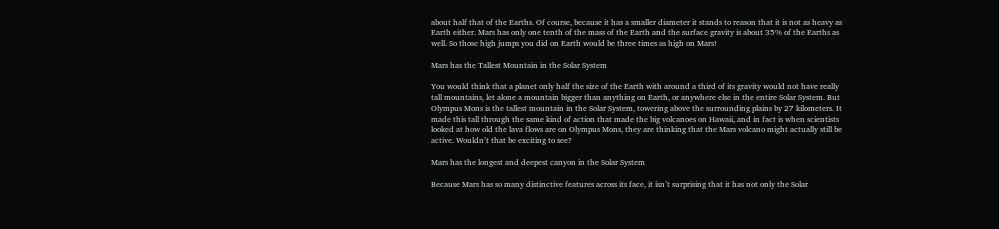about half that of the Earths. Of course, because it has a smaller diameter it stands to reason that it is not as heavy as Earth either. Mars has only one tenth of the mass of the Earth and the surface gravity is about 35% of the Earths as well. So those high jumps you did on Earth would be three times as high on Mars!

Mars has the Tallest Mountain in the Solar System

You would think that a planet only half the size of the Earth with around a third of its gravity would not have really tall mountains, let alone a mountain bigger than anything on Earth, or anywhere else in the entire Solar System. But Olympus Mons is the tallest mountain in the Solar System, towering above the surrounding plains by 27 kilometers. It made this tall through the same kind of action that made the big volcanoes on Hawaii, and in fact is when scientists looked at how old the lava flows are on Olympus Mons, they are thinking that the Mars volcano might actually still be active. Wouldn’t that be exciting to see?

Mars has the longest and deepest canyon in the Solar System

Because Mars has so many distinctive features across its face, it isn’t surprising that it has not only the Solar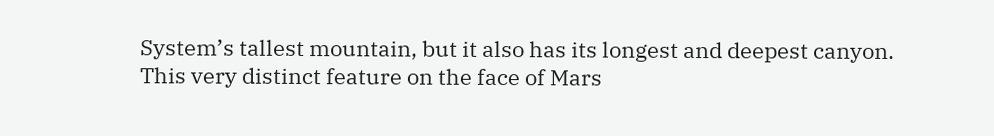System’s tallest mountain, but it also has its longest and deepest canyon. This very distinct feature on the face of Mars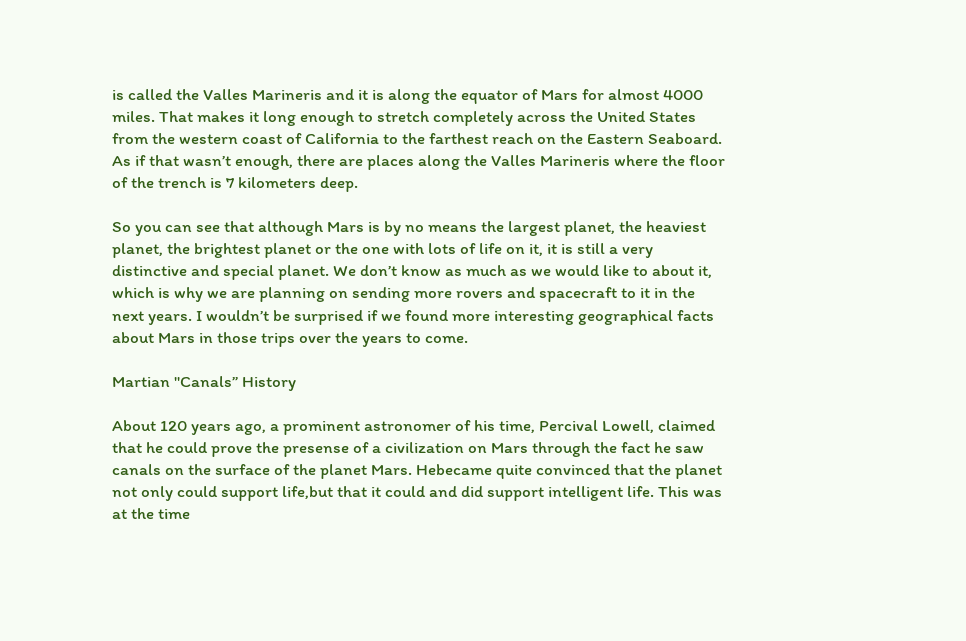is called the Valles Marineris and it is along the equator of Mars for almost 4000 miles. That makes it long enough to stretch completely across the United States from the western coast of California to the farthest reach on the Eastern Seaboard. As if that wasn’t enough, there are places along the Valles Marineris where the floor of the trench is 7 kilometers deep.

So you can see that although Mars is by no means the largest planet, the heaviest planet, the brightest planet or the one with lots of life on it, it is still a very distinctive and special planet. We don’t know as much as we would like to about it, which is why we are planning on sending more rovers and spacecraft to it in the next years. I wouldn’t be surprised if we found more interesting geographical facts about Mars in those trips over the years to come.

Martian "Canals” History

About 120 years ago, a prominent astronomer of his time, Percival Lowell, claimed that he could prove the presense of a civilization on Mars through the fact he saw canals on the surface of the planet Mars. Hebecame quite convinced that the planet not only could support life,but that it could and did support intelligent life. This was at the time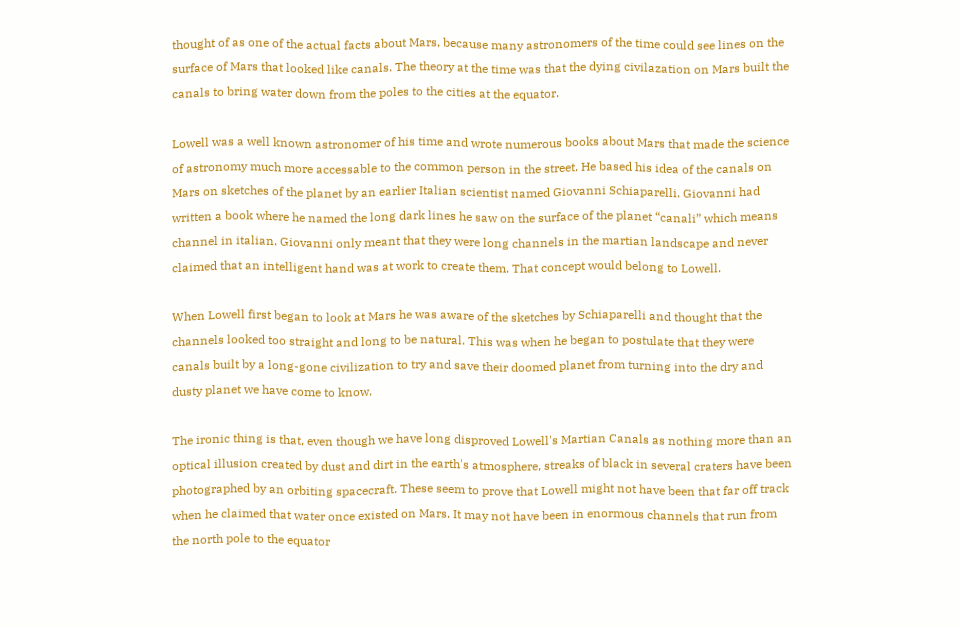thought of as one of the actual facts about Mars, because many astronomers of the time could see lines on the surface of Mars that looked like canals. The theory at the time was that the dying civilazation on Mars built the canals to bring water down from the poles to the cities at the equator.

Lowell was a well known astronomer of his time and wrote numerous books about Mars that made the science of astronomy much more accessable to the common person in the street. He based his idea of the canals on Mars on sketches of the planet by an earlier Italian scientist named Giovanni Schiaparelli. Giovanni had written a book where he named the long dark lines he saw on the surface of the planet “canali” which means channel in italian. Giovanni only meant that they were long channels in the martian landscape and never claimed that an intelligent hand was at work to create them. That concept would belong to Lowell.

When Lowell first began to look at Mars he was aware of the sketches by Schiaparelli and thought that the channels looked too straight and long to be natural. This was when he began to postulate that they were canals built by a long-gone civilization to try and save their doomed planet from turning into the dry and dusty planet we have come to know.

The ironic thing is that, even though we have long disproved Lowell's Martian Canals as nothing more than an optical illusion created by dust and dirt in the earth's atmosphere, streaks of black in several craters have been photographed by an orbiting spacecraft. These seem to prove that Lowell might not have been that far off track when he claimed that water once existed on Mars. It may not have been in enormous channels that run from the north pole to the equator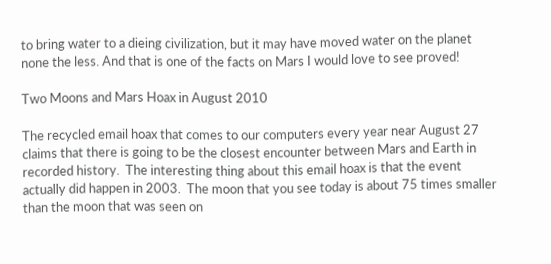to bring water to a dieing civilization, but it may have moved water on the planet none the less. And that is one of the facts on Mars I would love to see proved!

Two Moons and Mars Hoax in August 2010

The recycled email hoax that comes to our computers every year near August 27 claims that there is going to be the closest encounter between Mars and Earth in recorded history.  The interesting thing about this email hoax is that the event actually did happen in 2003.  The moon that you see today is about 75 times smaller than the moon that was seen on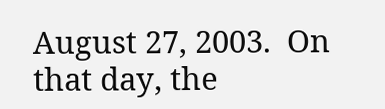August 27, 2003.  On that day, the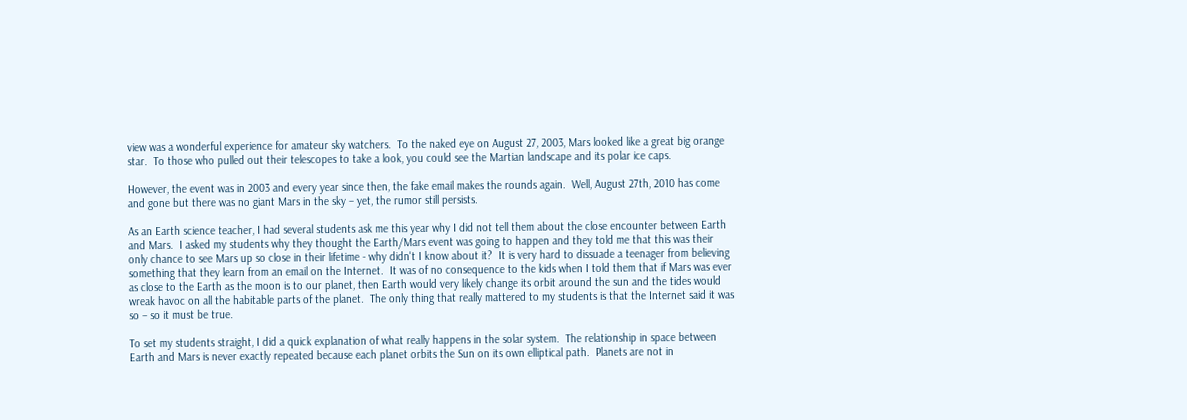view was a wonderful experience for amateur sky watchers.  To the naked eye on August 27, 2003, Mars looked like a great big orange star.  To those who pulled out their telescopes to take a look, you could see the Martian landscape and its polar ice caps.

However, the event was in 2003 and every year since then, the fake email makes the rounds again.  Well, August 27th, 2010 has come and gone but there was no giant Mars in the sky – yet, the rumor still persists.

As an Earth science teacher, I had several students ask me this year why I did not tell them about the close encounter between Earth and Mars.  I asked my students why they thought the Earth/Mars event was going to happen and they told me that this was their only chance to see Mars up so close in their lifetime - why didn't I know about it?  It is very hard to dissuade a teenager from believing something that they learn from an email on the Internet.  It was of no consequence to the kids when I told them that if Mars was ever as close to the Earth as the moon is to our planet, then Earth would very likely change its orbit around the sun and the tides would wreak havoc on all the habitable parts of the planet.  The only thing that really mattered to my students is that the Internet said it was so – so it must be true.

To set my students straight, I did a quick explanation of what really happens in the solar system.  The relationship in space between Earth and Mars is never exactly repeated because each planet orbits the Sun on its own elliptical path.  Planets are not in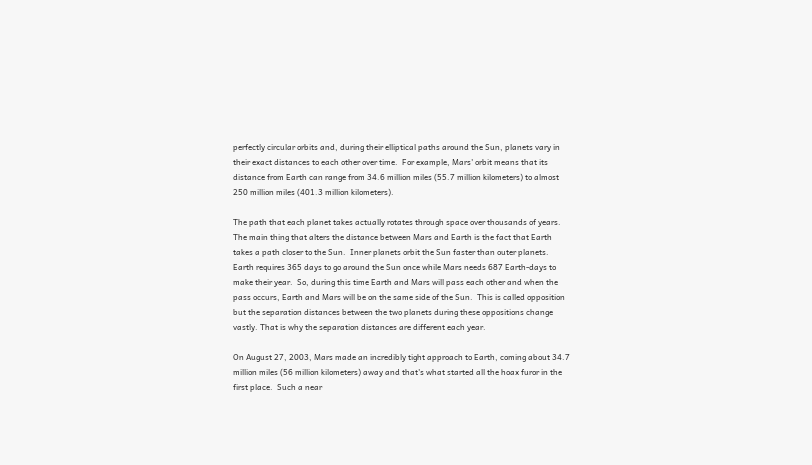perfectly circular orbits and, during their elliptical paths around the Sun, planets vary in their exact distances to each other over time.  For example, Mars' orbit means that its distance from Earth can range from 34.6 million miles (55.7 million kilometers) to almost 250 million miles (401.3 million kilometers).

The path that each planet takes actually rotates through space over thousands of years.  The main thing that alters the distance between Mars and Earth is the fact that Earth takes a path closer to the Sun.  Inner planets orbit the Sun faster than outer planets.  Earth requires 365 days to go around the Sun once while Mars needs 687 Earth-days to make their year.  So, during this time Earth and Mars will pass each other and when the pass occurs, Earth and Mars will be on the same side of the Sun.  This is called opposition but the separation distances between the two planets during these oppositions change vastly. That is why the separation distances are different each year.

On August 27, 2003, Mars made an incredibly tight approach to Earth, coming about 34.7 million miles (56 million kilometers) away and that's what started all the hoax furor in the first place.  Such a near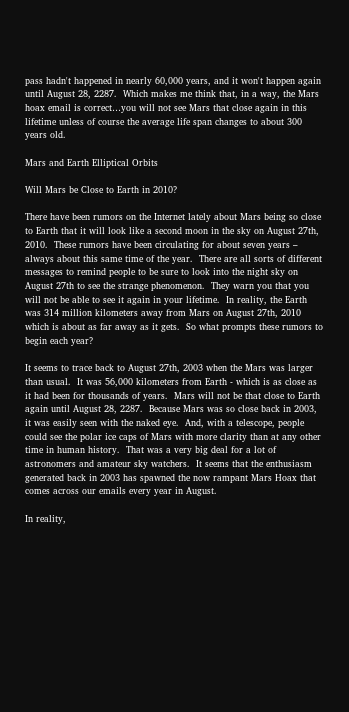pass hadn't happened in nearly 60,000 years, and it won't happen again until August 28, 2287.  Which makes me think that, in a way, the Mars hoax email is correct…you will not see Mars that close again in this lifetime unless of course the average life span changes to about 300 years old.

Mars and Earth Elliptical Orbits

Will Mars be Close to Earth in 2010?

There have been rumors on the Internet lately about Mars being so close to Earth that it will look like a second moon in the sky on August 27th, 2010.  These rumors have been circulating for about seven years – always about this same time of the year.  There are all sorts of different messages to remind people to be sure to look into the night sky on August 27th to see the strange phenomenon.  They warn you that you will not be able to see it again in your lifetime.  In reality, the Earth was 314 million kilometers away from Mars on August 27th, 2010 which is about as far away as it gets.  So what prompts these rumors to begin each year?

It seems to trace back to August 27th, 2003 when the Mars was larger than usual.  It was 56,000 kilometers from Earth - which is as close as it had been for thousands of years.  Mars will not be that close to Earth again until August 28, 2287.  Because Mars was so close back in 2003, it was easily seen with the naked eye.  And, with a telescope, people could see the polar ice caps of Mars with more clarity than at any other time in human history.  That was a very big deal for a lot of astronomers and amateur sky watchers.  It seems that the enthusiasm generated back in 2003 has spawned the now rampant Mars Hoax that comes across our emails every year in August.

In reality,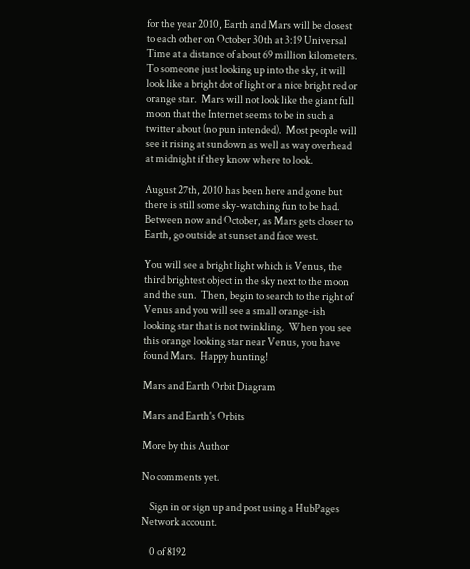for the year 2010, Earth and Mars will be closest to each other on October 30th at 3:19 Universal Time at a distance of about 69 million kilometers.  To someone just looking up into the sky, it will look like a bright dot of light or a nice bright red or orange star.  Mars will not look like the giant full moon that the Internet seems to be in such a twitter about (no pun intended).  Most people will see it rising at sundown as well as way overhead at midnight if they know where to look.

August 27th, 2010 has been here and gone but there is still some sky-watching fun to be had.  Between now and October, as Mars gets closer to Earth, go outside at sunset and face west.

You will see a bright light which is Venus, the third brightest object in the sky next to the moon and the sun.  Then, begin to search to the right of Venus and you will see a small orange-ish looking star that is not twinkling.  When you see this orange looking star near Venus, you have found Mars.  Happy hunting!

Mars and Earth Orbit Diagram

Mars and Earth's Orbits

More by this Author

No comments yet.

    Sign in or sign up and post using a HubPages Network account.

    0 of 8192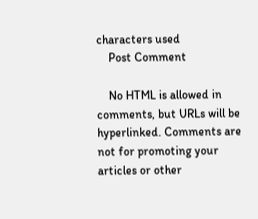characters used
    Post Comment

    No HTML is allowed in comments, but URLs will be hyperlinked. Comments are not for promoting your articles or other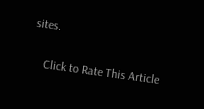sites.

    Click to Rate This Article